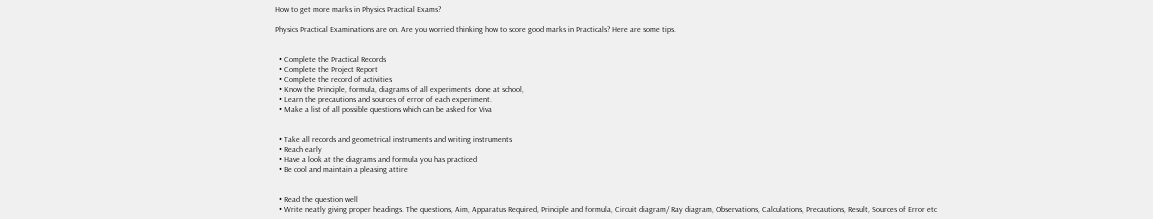How to get more marks in Physics Practical Exams?

Physics Practical Examinations are on. Are you worried thinking how to score good marks in Practicals? Here are some tips.


  • Complete the Practical Records
  • Complete the Project Report
  • Complete the record of activities
  • Know the Principle, formula, diagrams of all experiments  done at school,
  • Learn the precautions and sources of error of each experiment.
  • Make a list of all possible questions which can be asked for Viva


  • Take all records and geometrical instruments and writing instruments
  • Reach early
  • Have a look at the diagrams and formula you has practiced
  • Be cool and maintain a pleasing attire


  • Read the question well
  • Write neatly giving proper headings. The questions, Aim, Apparatus Required, Principle and formula, Circuit diagram/ Ray diagram, Observations, Calculations, Precautions, Result, Sources of Error etc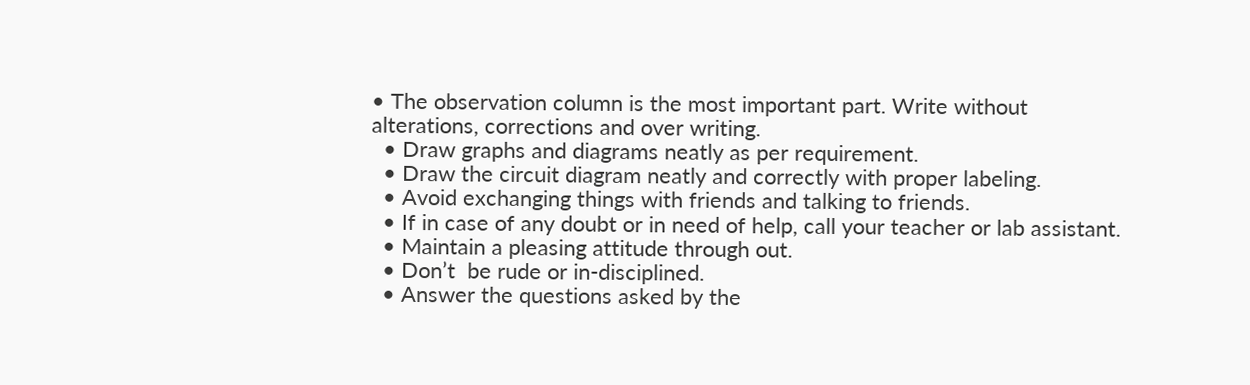• The observation column is the most important part. Write without alterations, corrections and over writing.
  • Draw graphs and diagrams neatly as per requirement.
  • Draw the circuit diagram neatly and correctly with proper labeling.
  • Avoid exchanging things with friends and talking to friends.
  • If in case of any doubt or in need of help, call your teacher or lab assistant.
  • Maintain a pleasing attitude through out.
  • Don’t  be rude or in-disciplined.
  • Answer the questions asked by the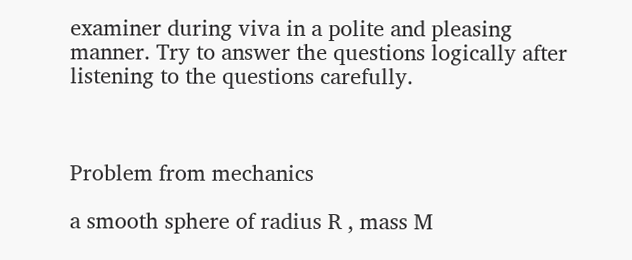examiner during viva in a polite and pleasing manner. Try to answer the questions logically after listening to the questions carefully.



Problem from mechanics

a smooth sphere of radius R , mass M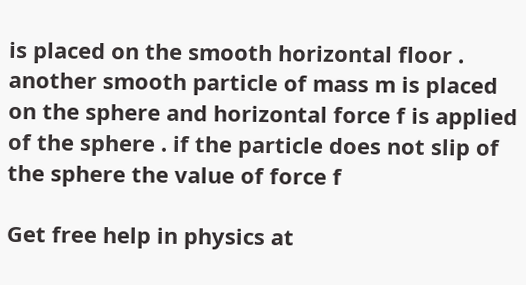is placed on the smooth horizontal floor . another smooth particle of mass m is placed on the sphere and horizontal force f is applied of the sphere . if the particle does not slip of the sphere the value of force f

Get free help in physics at